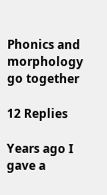Phonics and morphology go together

12 Replies

Years ago I gave a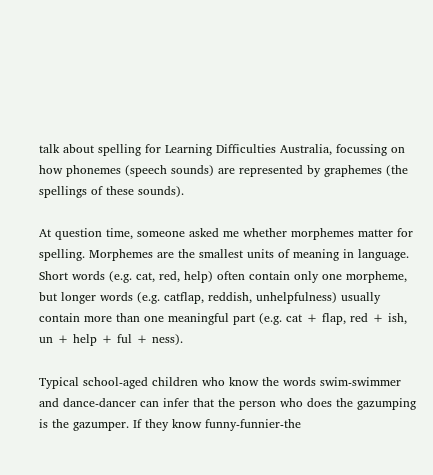talk about spelling for Learning Difficulties Australia, focussing on how phonemes (speech sounds) are represented by graphemes (the spellings of these sounds).

At question time, someone asked me whether morphemes matter for spelling. Morphemes are the smallest units of meaning in language. Short words (e.g. cat, red, help) often contain only one morpheme, but longer words (e.g. catflap, reddish, unhelpfulness) usually contain more than one meaningful part (e.g. cat + flap, red + ish, un + help + ful + ness).

Typical school-aged children who know the words swim-swimmer and dance-dancer can infer that the person who does the gazumping is the gazumper. If they know funny-funnier-the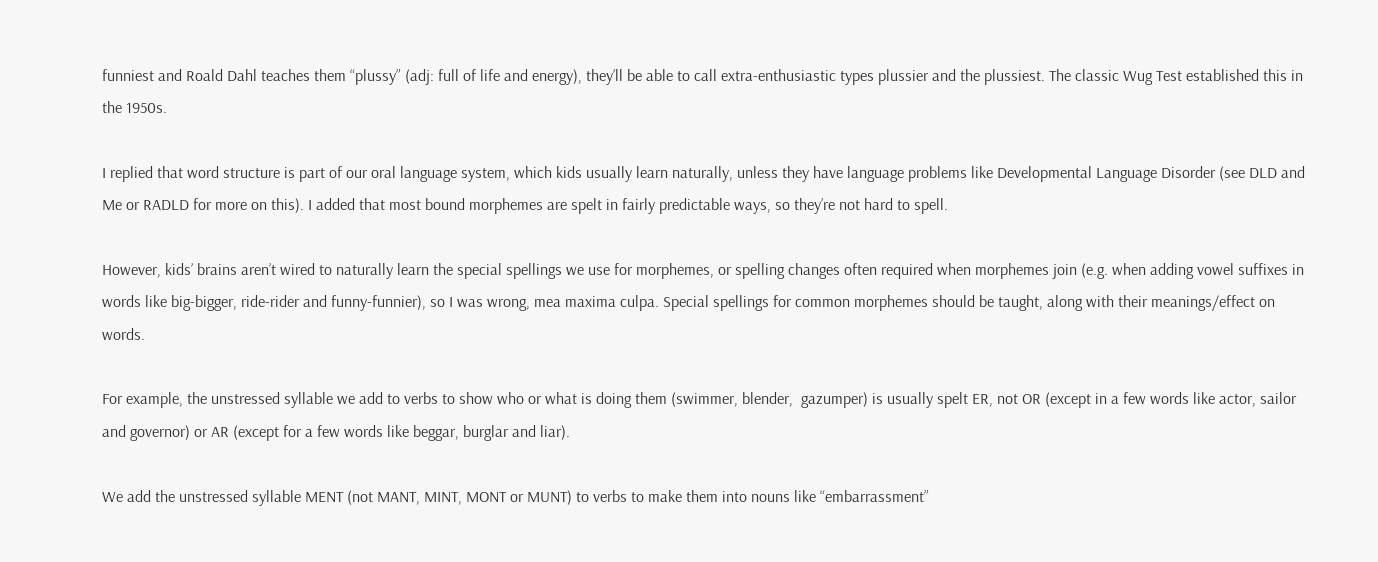funniest and Roald Dahl teaches them “plussy” (adj: full of life and energy), they’ll be able to call extra-enthusiastic types plussier and the plussiest. The classic Wug Test established this in the 1950s.

I replied that word structure is part of our oral language system, which kids usually learn naturally, unless they have language problems like Developmental Language Disorder (see DLD and Me or RADLD for more on this). I added that most bound morphemes are spelt in fairly predictable ways, so they’re not hard to spell.

However, kids’ brains aren’t wired to naturally learn the special spellings we use for morphemes, or spelling changes often required when morphemes join (e.g. when adding vowel suffixes in words like big-bigger, ride-rider and funny-funnier), so I was wrong, mea maxima culpa. Special spellings for common morphemes should be taught, along with their meanings/effect on words.

For example, the unstressed syllable we add to verbs to show who or what is doing them (swimmer, blender,  gazumper) is usually spelt ER, not OR (except in a few words like actor, sailor and governor) or AR (except for a few words like beggar, burglar and liar).

We add the unstressed syllable MENT (not MANT, MINT, MONT or MUNT) to verbs to make them into nouns like “embarrassment”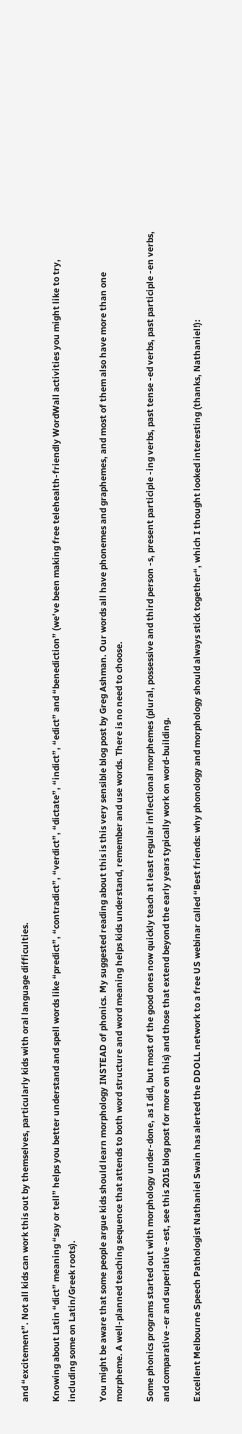and “excitement”. Not all kids can work this out by themselves, particularly kids with oral language difficulties.

Knowing about Latin “dict” meaning “say or tell” helps you better understand and spell words like “predict”, “contradict”, “verdict”, “dictate”, “indict”, “edict” and “benediction” (we’ve been making free telehealth-friendly WordWall activities you might like to try, including some on Latin/Greek roots).

You might be aware that some people argue kids should learn morphology INSTEAD of phonics. My suggested reading about this is this very sensible blog post by Greg Ashman. Our words all have phonemes and graphemes, and most of them also have more than one morpheme. A well-planned teaching sequence that attends to both word structure and word meaning helps kids understand, remember and use words. There is no need to choose.

Some phonics programs started out with morphology under-done, as I did, but most of the good ones now quickly teach at least regular inflectional morphemes (plural, possessive and third person -s, present participle -ing verbs, past tense -ed verbs, past participle -en verbs, and comparative -er and superlative -est, see this 2015 blog post for more on this) and those that extend beyond the early years typically work on word-building.

Excellent Melbourne Speech Pathologist Nathaniel Swain has alerted the DDOLL network to a free US webinar called “Best friends: why phonology and morphology should always stick together“, which I thought looked interesting (thanks, Nathaniel!):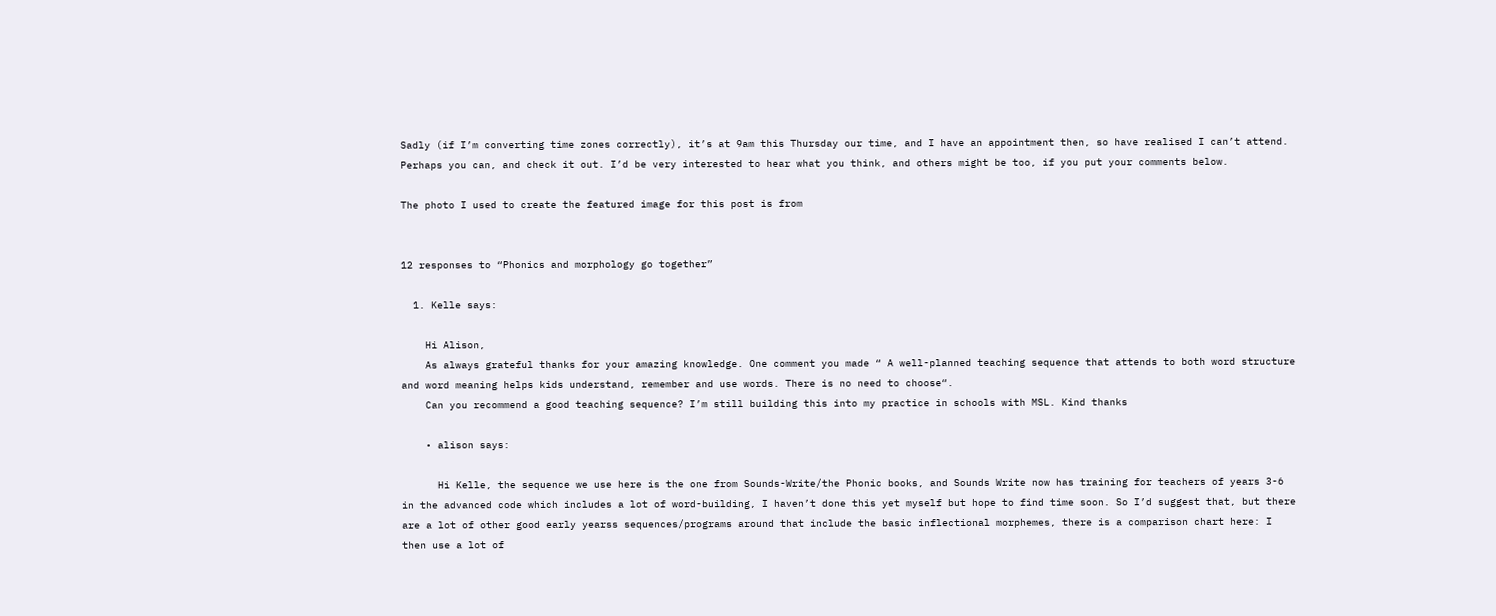Sadly (if I’m converting time zones correctly), it’s at 9am this Thursday our time, and I have an appointment then, so have realised I can’t attend. Perhaps you can, and check it out. I’d be very interested to hear what you think, and others might be too, if you put your comments below.

The photo I used to create the featured image for this post is from


12 responses to “Phonics and morphology go together”

  1. Kelle says:

    Hi Alison,
    As always grateful thanks for your amazing knowledge. One comment you made “ A well-planned teaching sequence that attends to both word structure and word meaning helps kids understand, remember and use words. There is no need to choose“.
    Can you recommend a good teaching sequence? I’m still building this into my practice in schools with MSL. Kind thanks

    • alison says:

      Hi Kelle, the sequence we use here is the one from Sounds-Write/the Phonic books, and Sounds Write now has training for teachers of years 3-6 in the advanced code which includes a lot of word-building, I haven’t done this yet myself but hope to find time soon. So I’d suggest that, but there are a lot of other good early yearss sequences/programs around that include the basic inflectional morphemes, there is a comparison chart here: I then use a lot of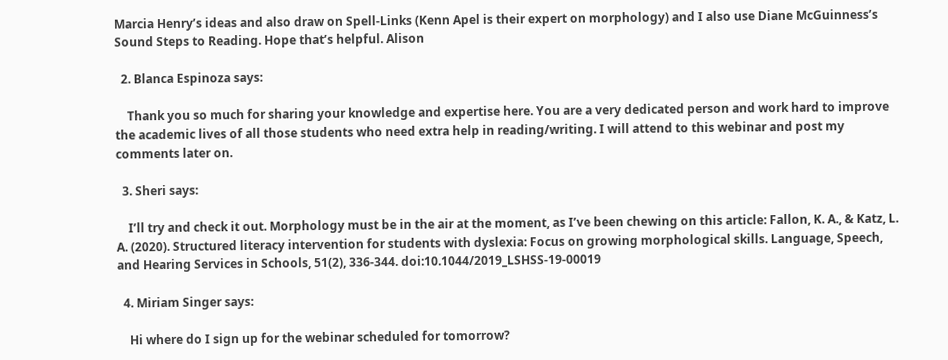Marcia Henry’s ideas and also draw on Spell-Links (Kenn Apel is their expert on morphology) and I also use Diane McGuinness’s Sound Steps to Reading. Hope that’s helpful. Alison

  2. Blanca Espinoza says:

    Thank you so much for sharing your knowledge and expertise here. You are a very dedicated person and work hard to improve the academic lives of all those students who need extra help in reading/writing. I will attend to this webinar and post my comments later on.

  3. Sheri says:

    I’ll try and check it out. Morphology must be in the air at the moment, as I’ve been chewing on this article: Fallon, K. A., & Katz, L. A. (2020). Structured literacy intervention for students with dyslexia: Focus on growing morphological skills. Language, Speech, and Hearing Services in Schools, 51(2), 336-344. doi:10.1044/2019_LSHSS-19-00019

  4. Miriam Singer says:

    Hi where do I sign up for the webinar scheduled for tomorrow?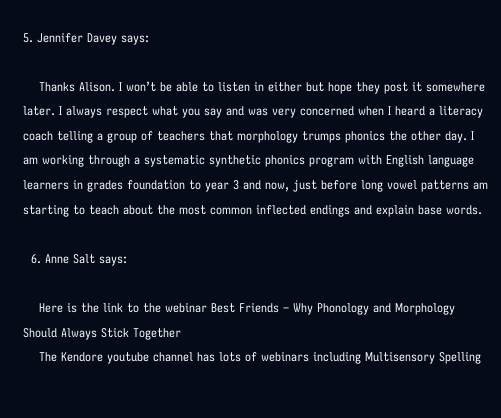5. Jennifer Davey says:

    Thanks Alison. I won’t be able to listen in either but hope they post it somewhere later. I always respect what you say and was very concerned when I heard a literacy coach telling a group of teachers that morphology trumps phonics the other day. I am working through a systematic synthetic phonics program with English language learners in grades foundation to year 3 and now, just before long vowel patterns am starting to teach about the most common inflected endings and explain base words.

  6. Anne Salt says:

    Here is the link to the webinar Best Friends – Why Phonology and Morphology Should Always Stick Together
    The Kendore youtube channel has lots of webinars including Multisensory Spelling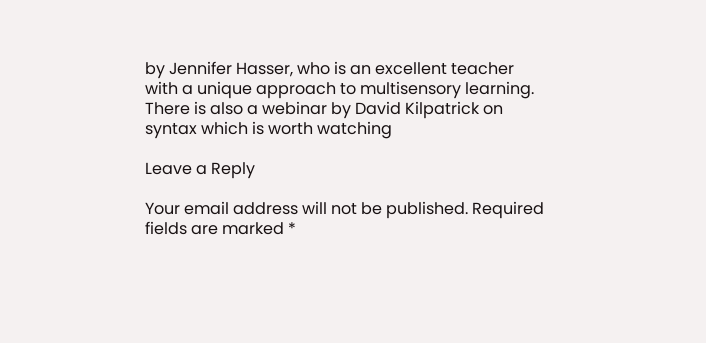by Jennifer Hasser, who is an excellent teacher with a unique approach to multisensory learning. There is also a webinar by David Kilpatrick on syntax which is worth watching

Leave a Reply

Your email address will not be published. Required fields are marked *